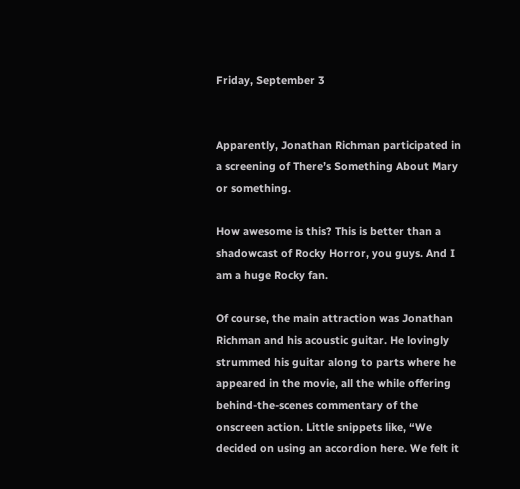Friday, September 3


Apparently, Jonathan Richman participated in a screening of There’s Something About Mary or something.

How awesome is this? This is better than a shadowcast of Rocky Horror, you guys. And I am a huge Rocky fan.

Of course, the main attraction was Jonathan Richman and his acoustic guitar. He lovingly strummed his guitar along to parts where he appeared in the movie, all the while offering behind-the-scenes commentary of the onscreen action. Little snippets like, “We decided on using an accordion here. We felt it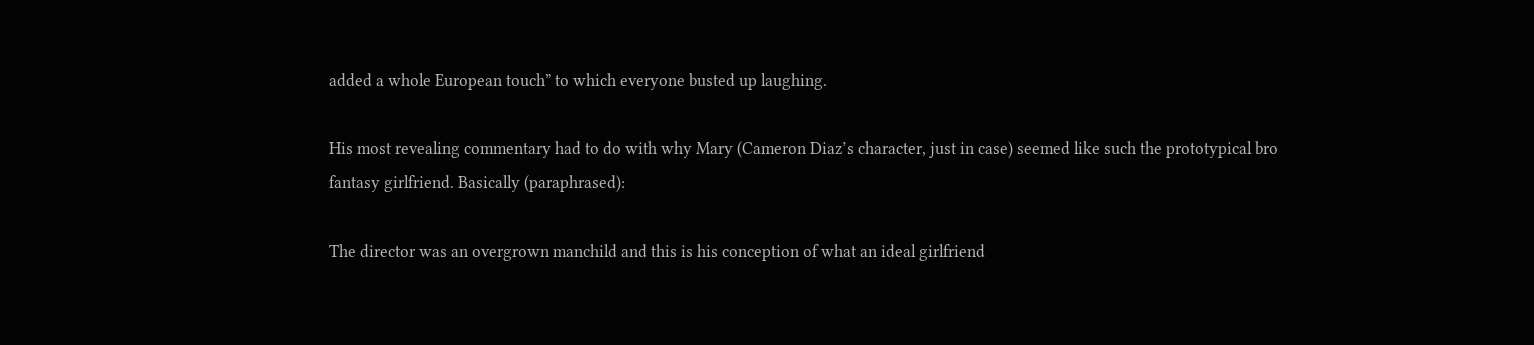added a whole European touch” to which everyone busted up laughing.

His most revealing commentary had to do with why Mary (Cameron Diaz’s character, just in case) seemed like such the prototypical bro fantasy girlfriend. Basically (paraphrased):

The director was an overgrown manchild and this is his conception of what an ideal girlfriend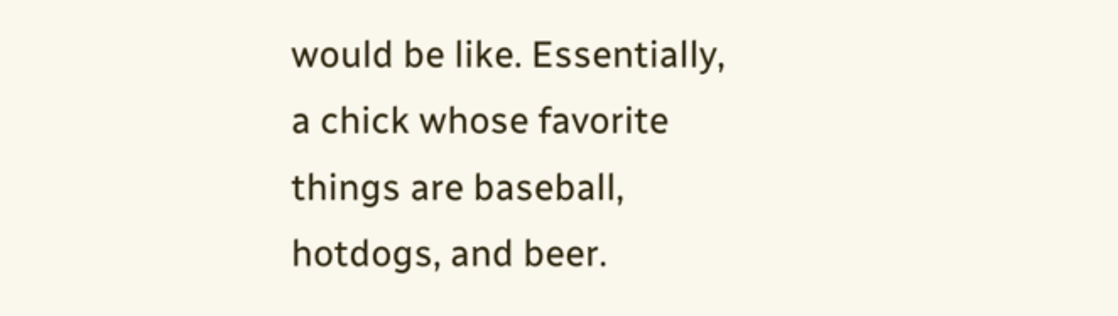would be like. Essentially, a chick whose favorite things are baseball, hotdogs, and beer.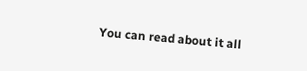You can read about it all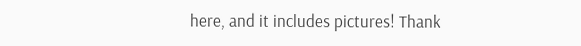here, and it includes pictures! Thank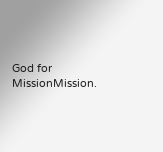God for MissionMission.